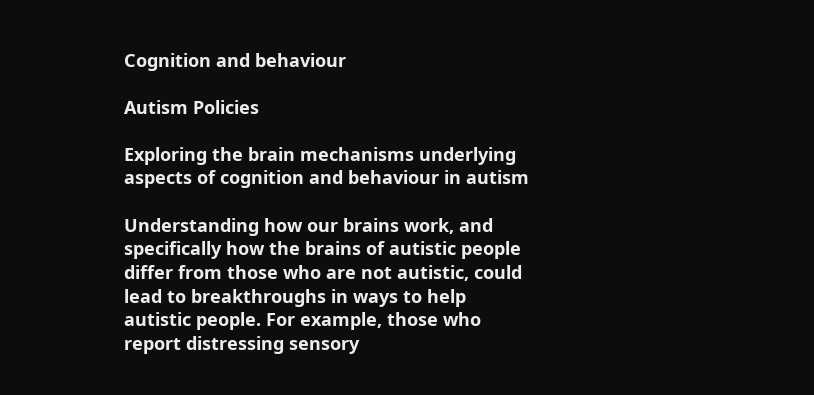Cognition and behaviour

Autism Policies

Exploring the brain mechanisms underlying aspects of cognition and behaviour in autism

Understanding how our brains work, and specifically how the brains of autistic people differ from those who are not autistic, could lead to breakthroughs in ways to help autistic people. For example, those who report distressing sensory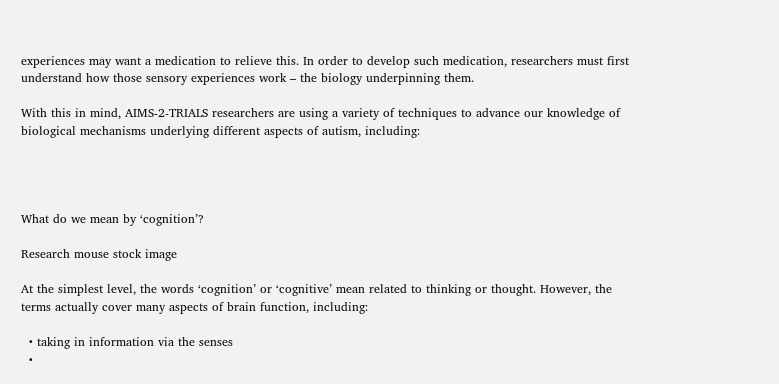experiences may want a medication to relieve this. In order to develop such medication, researchers must first understand how those sensory experiences work – the biology underpinning them.

With this in mind, AIMS-2-TRIALS researchers are using a variety of techniques to advance our knowledge of biological mechanisms underlying different aspects of autism, including:




What do we mean by ‘cognition’?

Research mouse stock image

At the simplest level, the words ‘cognition’ or ‘cognitive’ mean related to thinking or thought. However, the terms actually cover many aspects of brain function, including:

  • taking in information via the senses
  •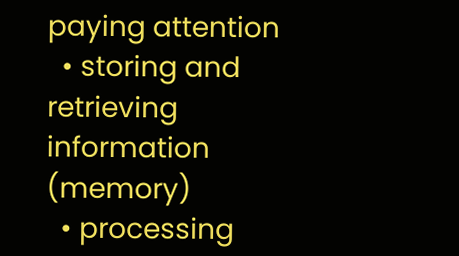paying attention
  • storing and retrieving information (memory)
  • processing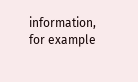information, for example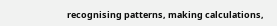recognising patterns, making calculations,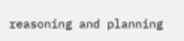reasoning and planning